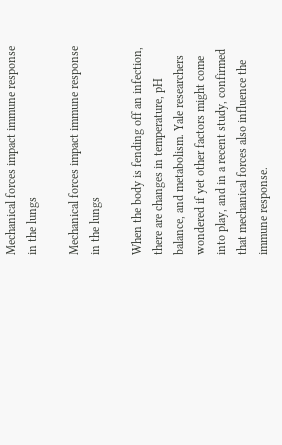Mechanical forces impact immune response in the lungs

Mechanical forces impact immune response in the lungs

When the body is fending off an infection, there are changes in temperature, pH balance, and metabolism. Yale researchers wondered if yet other factors might come into play, and in a recent study, confirmed that mechanical forces also influence the immune response.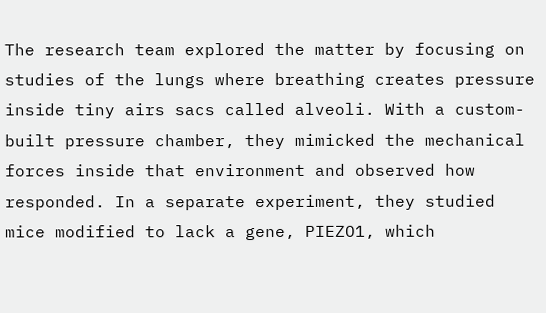The research team explored the matter by focusing on studies of the lungs where breathing creates pressure inside tiny airs sacs called alveoli. With a custom-built pressure chamber, they mimicked the mechanical forces inside that environment and observed how responded. In a separate experiment, they studied mice modified to lack a gene, PIEZO1, which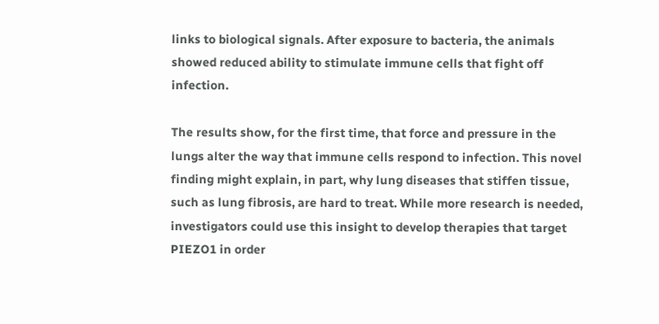links to biological signals. After exposure to bacteria, the animals showed reduced ability to stimulate immune cells that fight off infection.

The results show, for the first time, that force and pressure in the lungs alter the way that immune cells respond to infection. This novel finding might explain, in part, why lung diseases that stiffen tissue, such as lung fibrosis, are hard to treat. While more research is needed, investigators could use this insight to develop therapies that target PIEZO1 in order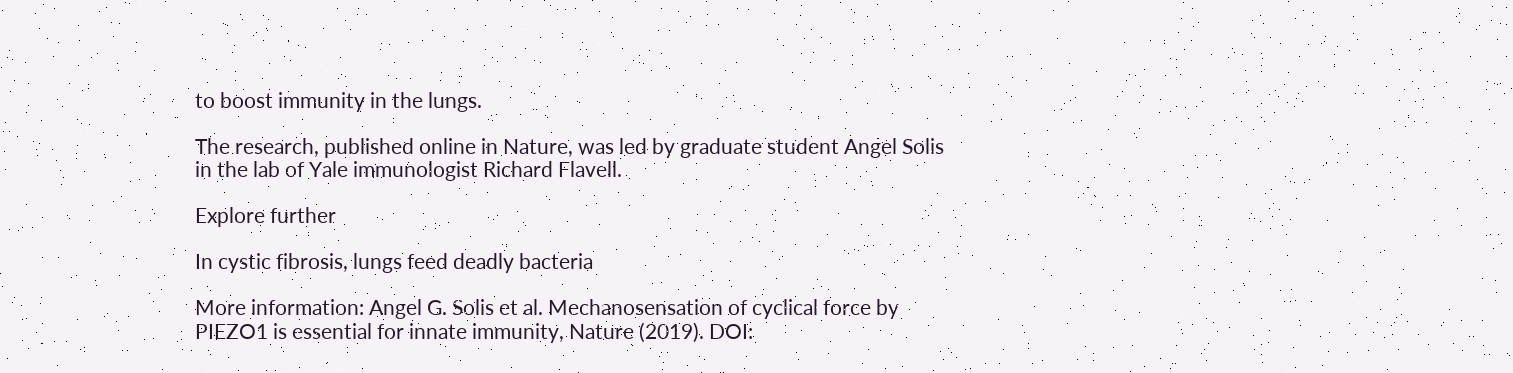to boost immunity in the lungs.

The research, published online in Nature, was led by graduate student Angel Solis in the lab of Yale immunologist Richard Flavell.

Explore further

In cystic fibrosis, lungs feed deadly bacteria

More information: Angel G. Solis et al. Mechanosensation of cyclical force by PIEZO1 is essential for innate immunity, Nature (2019). DOI: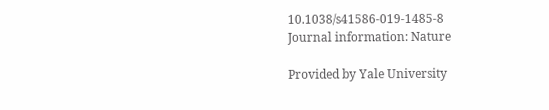10.1038/s41586-019-1485-8
Journal information: Nature

Provided by Yale University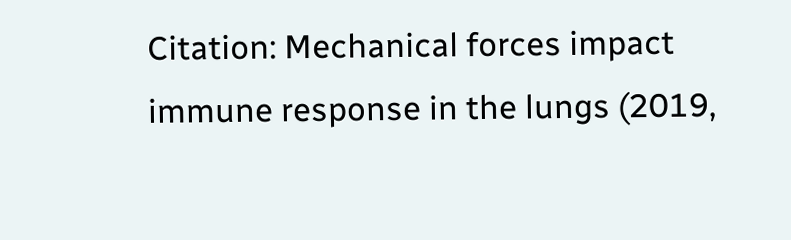Citation: Mechanical forces impact immune response in the lungs (2019,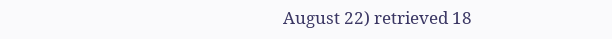August 22) retrieved 18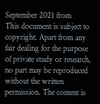September 2021 from
This document is subject to copyright. Apart from any fair dealing for the purpose of private study or research, no part may be reproduced without the written permission. The content is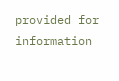provided for information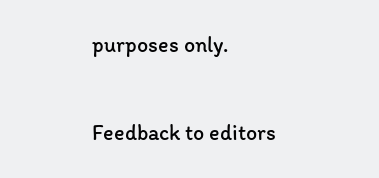purposes only.

Feedback to editors